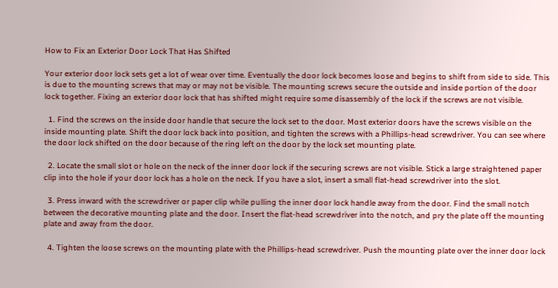How to Fix an Exterior Door Lock That Has Shifted

Your exterior door lock sets get a lot of wear over time. Eventually the door lock becomes loose and begins to shift from side to side. This is due to the mounting screws that may or may not be visible. The mounting screws secure the outside and inside portion of the door lock together. Fixing an exterior door lock that has shifted might require some disassembly of the lock if the screws are not visible.

  1. Find the screws on the inside door handle that secure the lock set to the door. Most exterior doors have the screws visible on the inside mounting plate. Shift the door lock back into position, and tighten the screws with a Phillips-head screwdriver. You can see where the door lock shifted on the door because of the ring left on the door by the lock set mounting plate.

  2. Locate the small slot or hole on the neck of the inner door lock if the securing screws are not visible. Stick a large straightened paper clip into the hole if your door lock has a hole on the neck. If you have a slot, insert a small flat-head screwdriver into the slot.

  3. Press inward with the screwdriver or paper clip while pulling the inner door lock handle away from the door. Find the small notch between the decorative mounting plate and the door. Insert the flat-head screwdriver into the notch, and pry the plate off the mounting plate and away from the door.

  4. Tighten the loose screws on the mounting plate with the Phillips-head screwdriver. Push the mounting plate over the inner door lock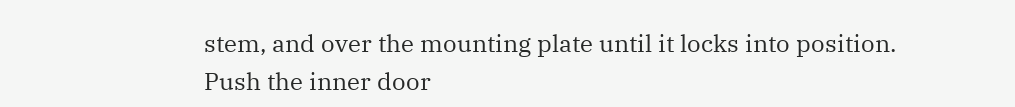stem, and over the mounting plate until it locks into position. Push the inner door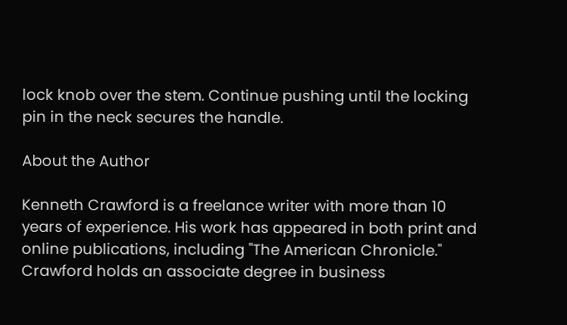lock knob over the stem. Continue pushing until the locking pin in the neck secures the handle.

About the Author

Kenneth Crawford is a freelance writer with more than 10 years of experience. His work has appeared in both print and online publications, including "The American Chronicle." Crawford holds an associate degree in business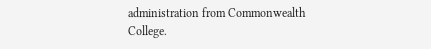administration from Commonwealth College.